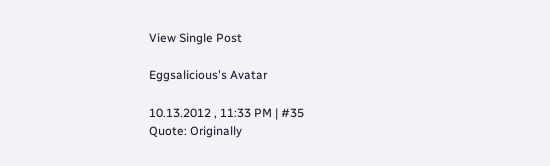View Single Post

Eggsalicious's Avatar

10.13.2012 , 11:33 PM | #35
Quote: Originally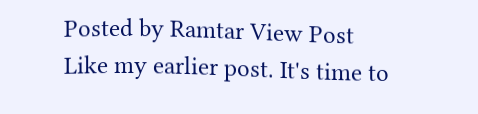Posted by Ramtar View Post
Like my earlier post. It's time to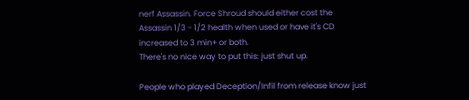nerf Assassin. Force Shroud should either cost the Assassin 1/3 - 1/2 health when used or have it's CD increased to 3 min+ or both.
There's no nice way to put this: just shut up.

People who played Deception/Infil from release know just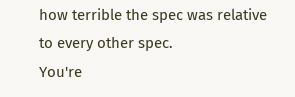how terrible the spec was relative to every other spec.
You're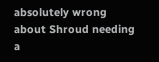absolutely wrong about Shroud needing a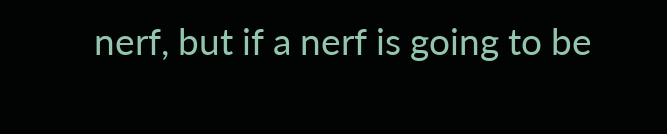nerf, but if a nerf is going to be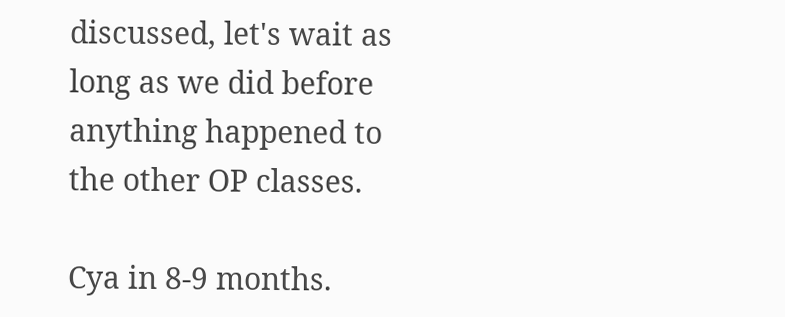discussed, let's wait as long as we did before anything happened to the other OP classes.

Cya in 8-9 months.